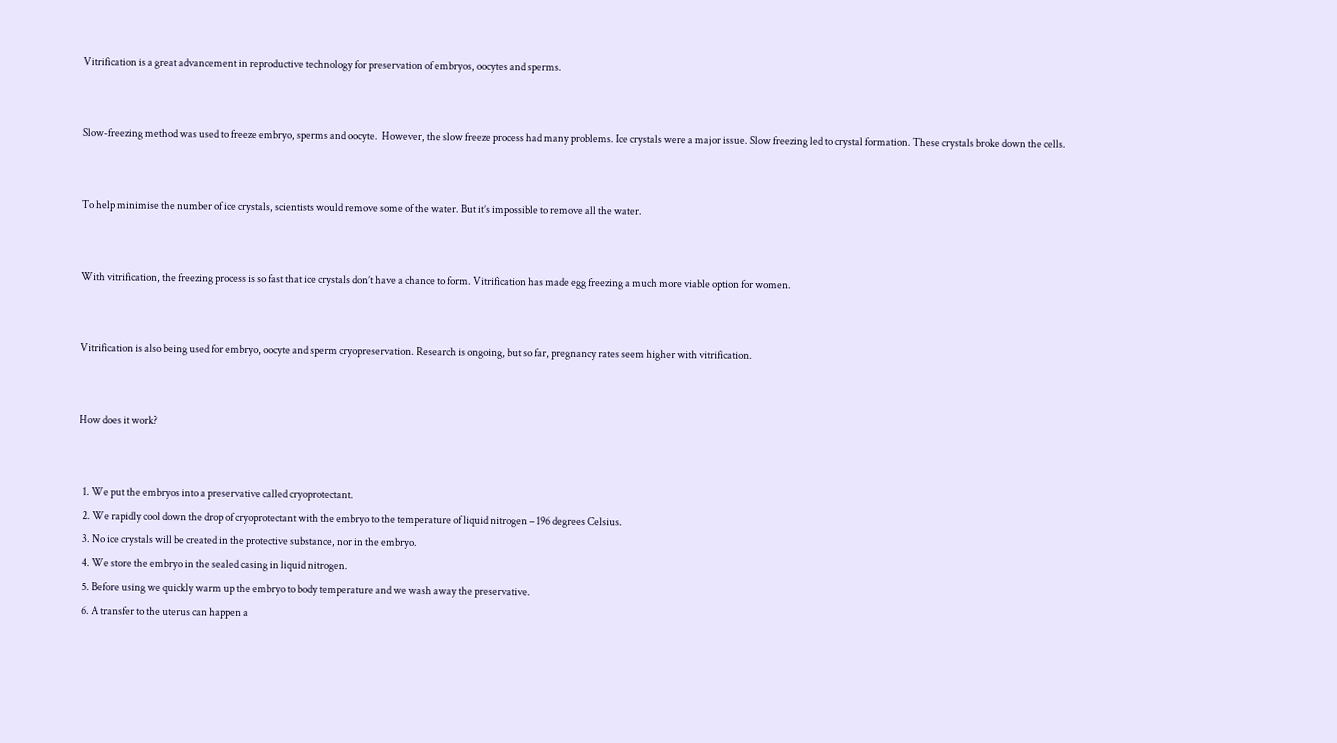Vitrification is a great advancement in reproductive technology for preservation of embryos, oocytes and sperms.


Slow-freezing method was used to freeze embryo, sperms and oocyte.  However, the slow freeze process had many problems. Ice crystals were a major issue. Slow freezing led to crystal formation. These crystals broke down the cells.


To help minimise the number of ice crystals, scientists would remove some of the water. But it’s impossible to remove all the water.


With vitrification, the freezing process is so fast that ice crystals don’t have a chance to form. Vitrification has made egg freezing a much more viable option for women.


Vitrification is also being used for embryo, oocyte and sperm cryopreservation. Research is ongoing, but so far, pregnancy rates seem higher with vitrification.


How does it work?


  1. We put the embryos into a preservative called cryoprotectant.
  2. We rapidly cool down the drop of cryoprotectant with the embryo to the temperature of liquid nitrogen – 196 degrees Celsius.
  3. No ice crystals will be created in the protective substance, nor in the embryo.
  4. We store the embryo in the sealed casing in liquid nitrogen.
  5. Before using we quickly warm up the embryo to body temperature and we wash away the preservative.
  6. A transfer to the uterus can happen a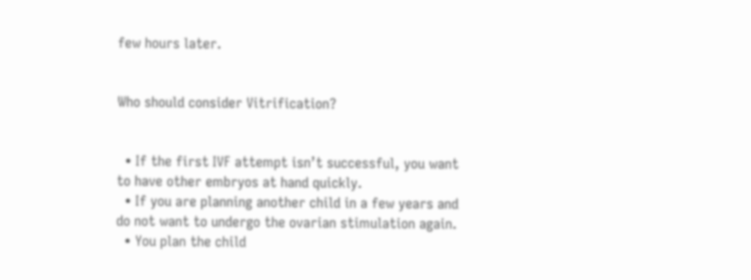few hours later.


Who should consider Vitrification?


  • If the first IVF attempt isn’t successful, you want to have other embryos at hand quickly.
  • If you are planning another child in a few years and do not want to undergo the ovarian stimulation again.
  • You plan the child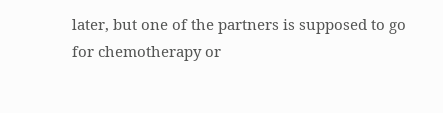later, but one of the partners is supposed to go for chemotherapy or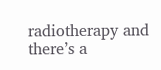radiotherapy and there’s a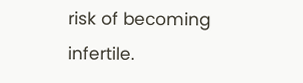risk of becoming infertile.